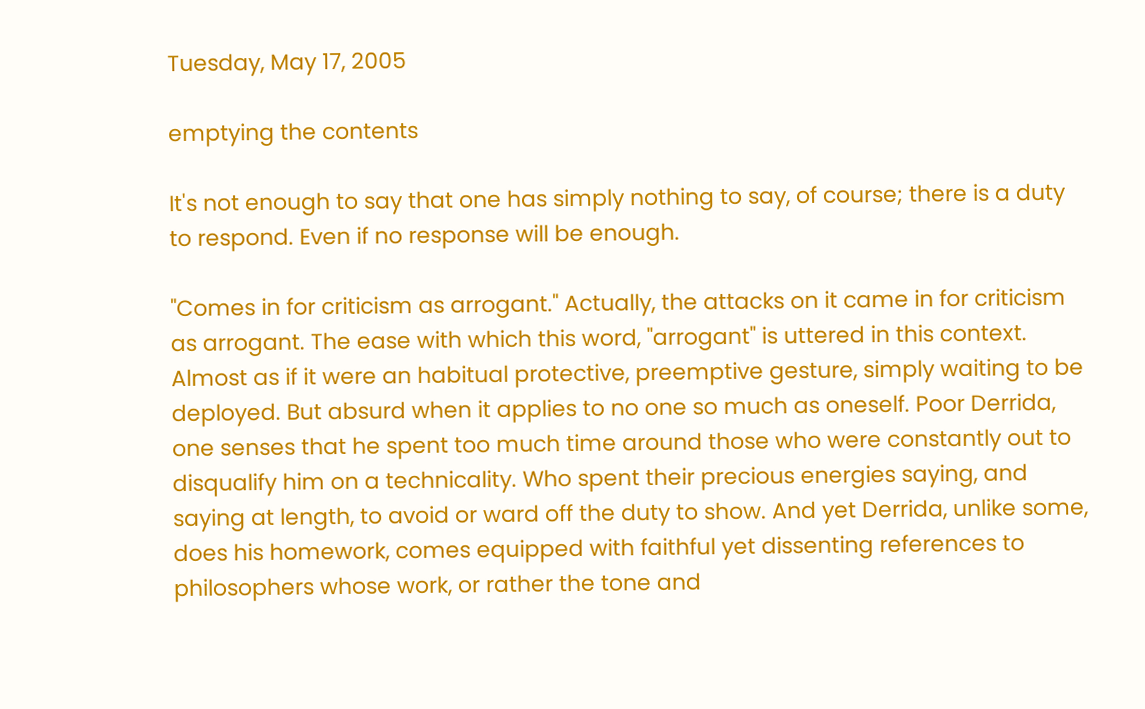Tuesday, May 17, 2005

emptying the contents

It's not enough to say that one has simply nothing to say, of course; there is a duty to respond. Even if no response will be enough.

"Comes in for criticism as arrogant." Actually, the attacks on it came in for criticism as arrogant. The ease with which this word, "arrogant" is uttered in this context. Almost as if it were an habitual protective, preemptive gesture, simply waiting to be deployed. But absurd when it applies to no one so much as oneself. Poor Derrida, one senses that he spent too much time around those who were constantly out to disqualify him on a technicality. Who spent their precious energies saying, and saying at length, to avoid or ward off the duty to show. And yet Derrida, unlike some, does his homework, comes equipped with faithful yet dissenting references to philosophers whose work, or rather the tone and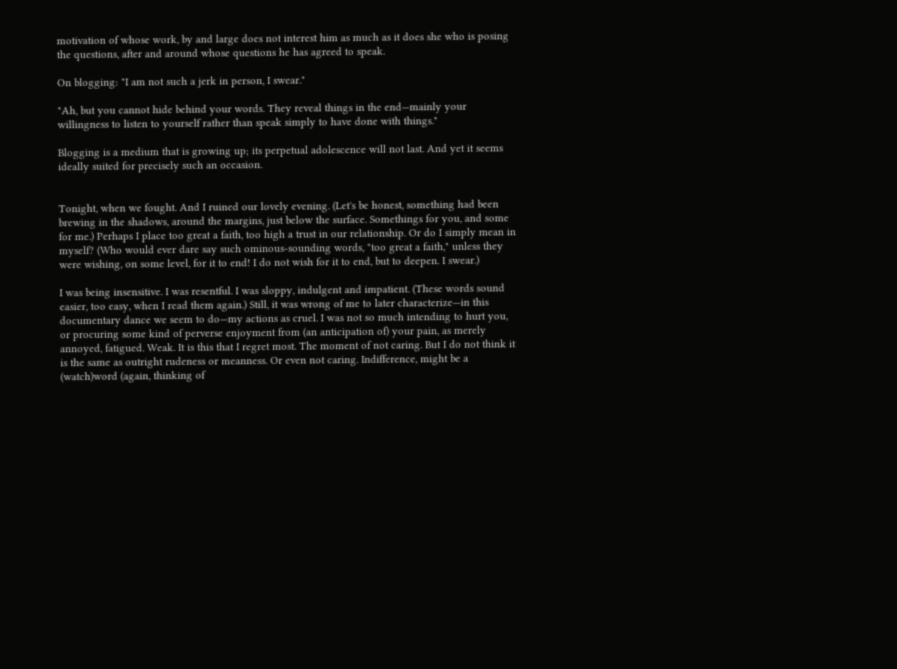motivation of whose work, by and large does not interest him as much as it does she who is posing the questions, after and around whose questions he has agreed to speak.

On blogging: "I am not such a jerk in person, I swear."

"Ah, but you cannot hide behind your words. They reveal things in the end—mainly your willingness to listen to yourself rather than speak simply to have done with things."

Blogging is a medium that is growing up; its perpetual adolescence will not last. And yet it seems ideally suited for precisely such an occasion.


Tonight, when we fought. And I ruined our lovely evening. (Let's be honest, something had been brewing in the shadows, around the margins, just below the surface. Somethings for you, and some for me.) Perhaps I place too great a faith, too high a trust in our relationship. Or do I simply mean in myself? (Who would ever dare say such ominous-sounding words, "too great a faith," unless they were wishing, on some level, for it to end! I do not wish for it to end, but to deepen. I swear.)

I was being insensitive. I was resentful. I was sloppy, indulgent and impatient. (These words sound easier, too easy, when I read them again.) Still, it was wrong of me to later characterize—in this documentary dance we seem to do—my actions as cruel. I was not so much intending to hurt you, or procuring some kind of perverse enjoyment from (an anticipation of) your pain, as merely annoyed, fatigued. Weak. It is this that I regret most. The moment of not caring. But I do not think it is the same as outright rudeness or meanness. Or even not caring. Indifference, might be a (watch)word (again, thinking of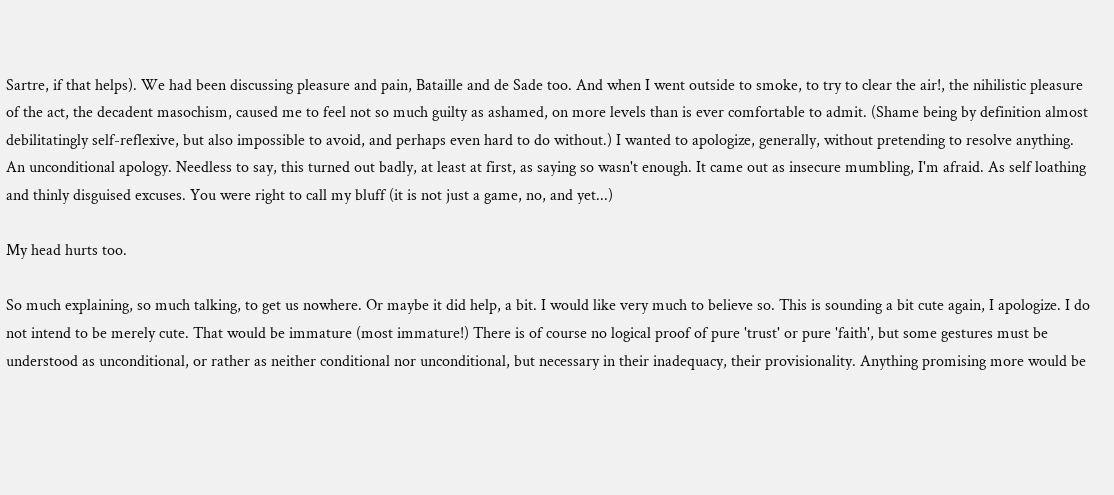Sartre, if that helps). We had been discussing pleasure and pain, Bataille and de Sade too. And when I went outside to smoke, to try to clear the air!, the nihilistic pleasure of the act, the decadent masochism, caused me to feel not so much guilty as ashamed, on more levels than is ever comfortable to admit. (Shame being by definition almost debilitatingly self-reflexive, but also impossible to avoid, and perhaps even hard to do without.) I wanted to apologize, generally, without pretending to resolve anything. An unconditional apology. Needless to say, this turned out badly, at least at first, as saying so wasn't enough. It came out as insecure mumbling, I'm afraid. As self loathing and thinly disguised excuses. You were right to call my bluff (it is not just a game, no, and yet...)

My head hurts too.

So much explaining, so much talking, to get us nowhere. Or maybe it did help, a bit. I would like very much to believe so. This is sounding a bit cute again, I apologize. I do not intend to be merely cute. That would be immature (most immature!) There is of course no logical proof of pure 'trust' or pure 'faith', but some gestures must be understood as unconditional, or rather as neither conditional nor unconditional, but necessary in their inadequacy, their provisionality. Anything promising more would be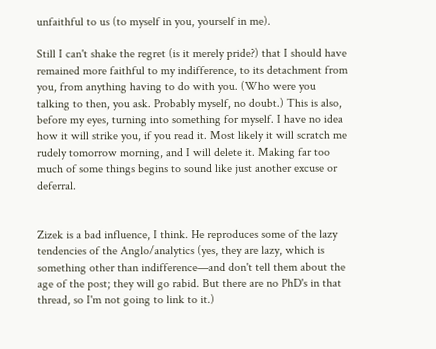unfaithful to us (to myself in you, yourself in me).

Still I can't shake the regret (is it merely pride?) that I should have remained more faithful to my indifference, to its detachment from you, from anything having to do with you. (Who were you talking to then, you ask. Probably myself, no doubt.) This is also, before my eyes, turning into something for myself. I have no idea how it will strike you, if you read it. Most likely it will scratch me rudely tomorrow morning, and I will delete it. Making far too much of some things begins to sound like just another excuse or deferral.


Zizek is a bad influence, I think. He reproduces some of the lazy tendencies of the Anglo/analytics (yes, they are lazy, which is something other than indifference—and don't tell them about the age of the post; they will go rabid. But there are no PhD's in that thread, so I'm not going to link to it.)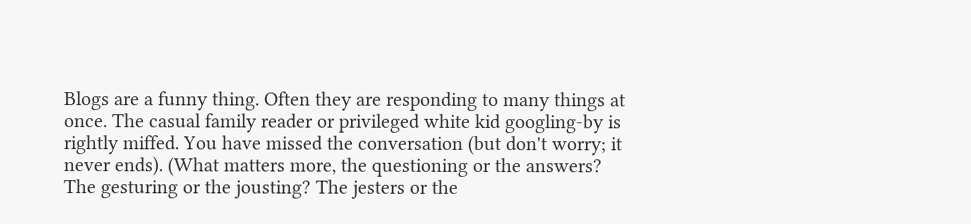Blogs are a funny thing. Often they are responding to many things at once. The casual family reader or privileged white kid googling-by is rightly miffed. You have missed the conversation (but don't worry; it never ends). (What matters more, the questioning or the answers? The gesturing or the jousting? The jesters or the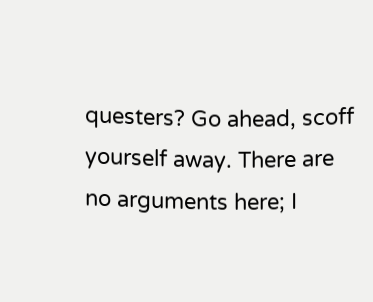questers? Go ahead, scoff yourself away. There are no arguments here; I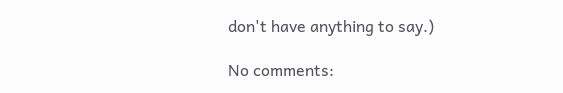don't have anything to say.)

No comments: